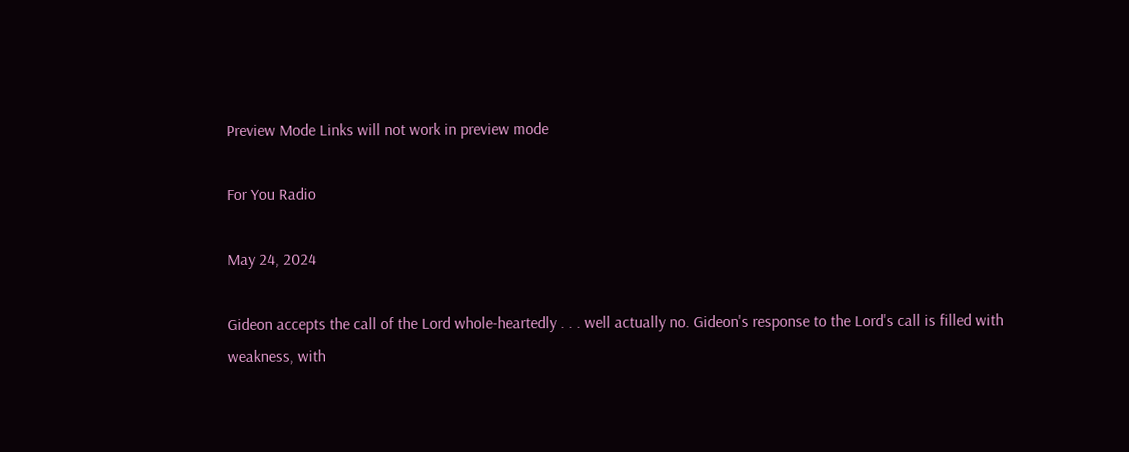Preview Mode Links will not work in preview mode

For You Radio

May 24, 2024

Gideon accepts the call of the Lord whole-heartedly . . . well actually no. Gideon's response to the Lord's call is filled with weakness, with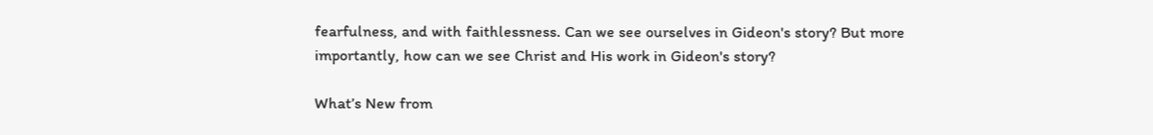fearfulness, and with faithlessness. Can we see ourselves in Gideon's story? But more importantly, how can we see Christ and His work in Gideon's story?

What’s New from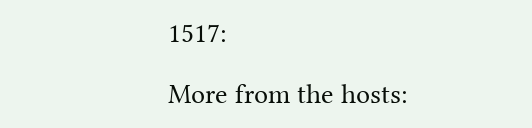1517:

More from the hosts: